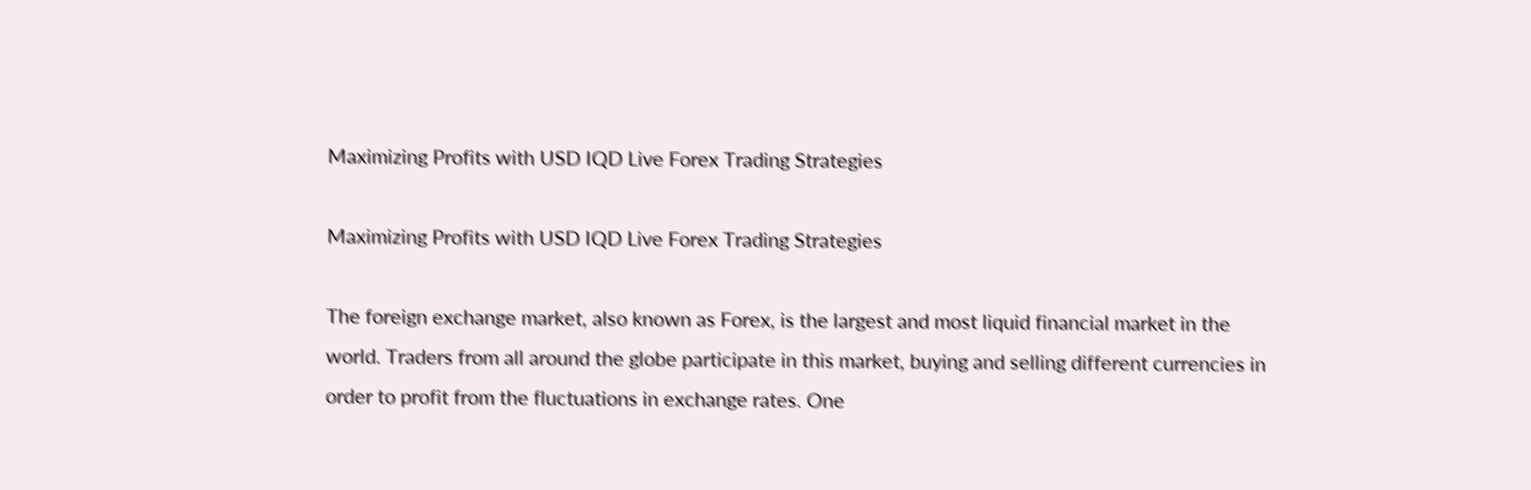Maximizing Profits with USD IQD Live Forex Trading Strategies

Maximizing Profits with USD IQD Live Forex Trading Strategies

The foreign exchange market, also known as Forex, is the largest and most liquid financial market in the world. Traders from all around the globe participate in this market, buying and selling different currencies in order to profit from the fluctuations in exchange rates. One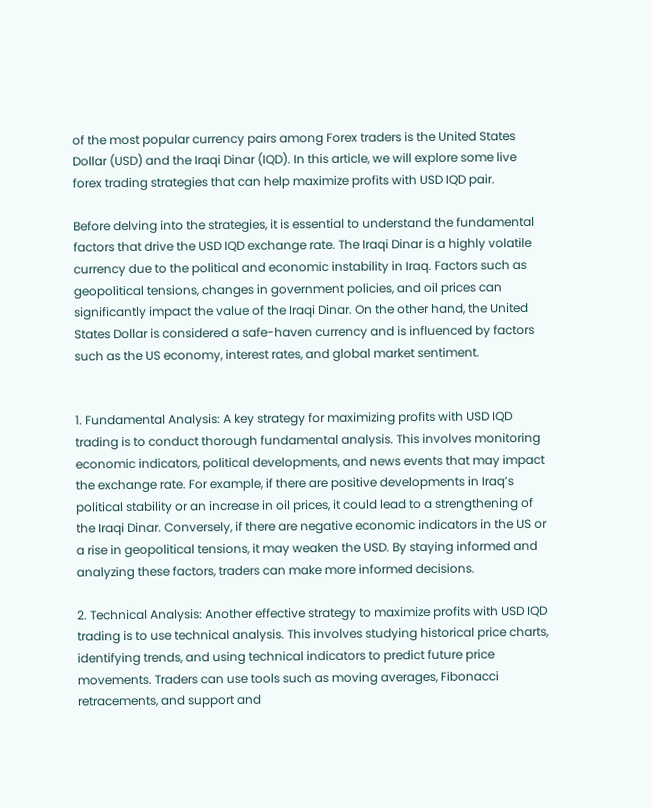of the most popular currency pairs among Forex traders is the United States Dollar (USD) and the Iraqi Dinar (IQD). In this article, we will explore some live forex trading strategies that can help maximize profits with USD IQD pair.

Before delving into the strategies, it is essential to understand the fundamental factors that drive the USD IQD exchange rate. The Iraqi Dinar is a highly volatile currency due to the political and economic instability in Iraq. Factors such as geopolitical tensions, changes in government policies, and oil prices can significantly impact the value of the Iraqi Dinar. On the other hand, the United States Dollar is considered a safe-haven currency and is influenced by factors such as the US economy, interest rates, and global market sentiment.


1. Fundamental Analysis: A key strategy for maximizing profits with USD IQD trading is to conduct thorough fundamental analysis. This involves monitoring economic indicators, political developments, and news events that may impact the exchange rate. For example, if there are positive developments in Iraq’s political stability or an increase in oil prices, it could lead to a strengthening of the Iraqi Dinar. Conversely, if there are negative economic indicators in the US or a rise in geopolitical tensions, it may weaken the USD. By staying informed and analyzing these factors, traders can make more informed decisions.

2. Technical Analysis: Another effective strategy to maximize profits with USD IQD trading is to use technical analysis. This involves studying historical price charts, identifying trends, and using technical indicators to predict future price movements. Traders can use tools such as moving averages, Fibonacci retracements, and support and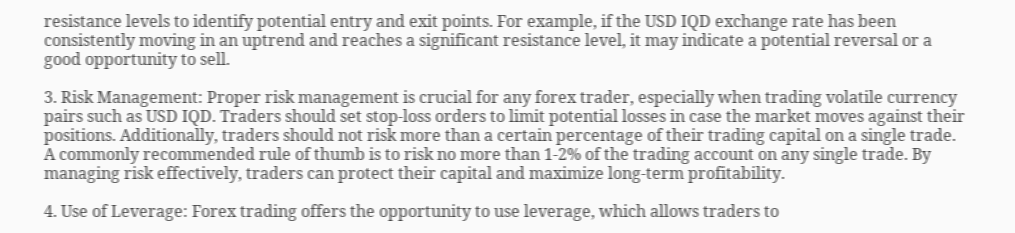resistance levels to identify potential entry and exit points. For example, if the USD IQD exchange rate has been consistently moving in an uptrend and reaches a significant resistance level, it may indicate a potential reversal or a good opportunity to sell.

3. Risk Management: Proper risk management is crucial for any forex trader, especially when trading volatile currency pairs such as USD IQD. Traders should set stop-loss orders to limit potential losses in case the market moves against their positions. Additionally, traders should not risk more than a certain percentage of their trading capital on a single trade. A commonly recommended rule of thumb is to risk no more than 1-2% of the trading account on any single trade. By managing risk effectively, traders can protect their capital and maximize long-term profitability.

4. Use of Leverage: Forex trading offers the opportunity to use leverage, which allows traders to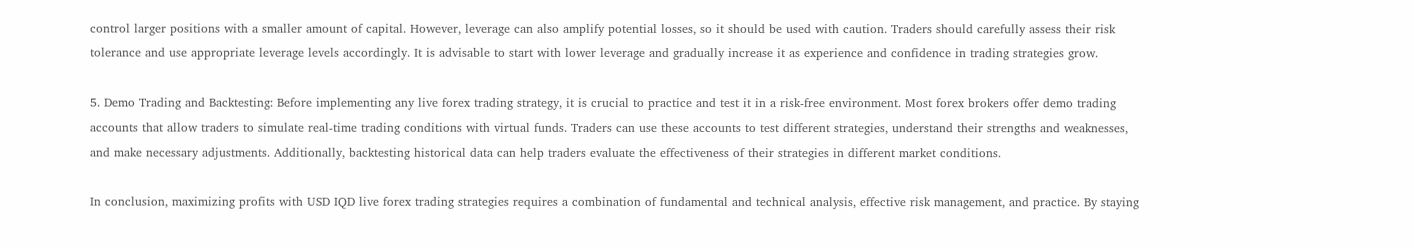control larger positions with a smaller amount of capital. However, leverage can also amplify potential losses, so it should be used with caution. Traders should carefully assess their risk tolerance and use appropriate leverage levels accordingly. It is advisable to start with lower leverage and gradually increase it as experience and confidence in trading strategies grow.

5. Demo Trading and Backtesting: Before implementing any live forex trading strategy, it is crucial to practice and test it in a risk-free environment. Most forex brokers offer demo trading accounts that allow traders to simulate real-time trading conditions with virtual funds. Traders can use these accounts to test different strategies, understand their strengths and weaknesses, and make necessary adjustments. Additionally, backtesting historical data can help traders evaluate the effectiveness of their strategies in different market conditions.

In conclusion, maximizing profits with USD IQD live forex trading strategies requires a combination of fundamental and technical analysis, effective risk management, and practice. By staying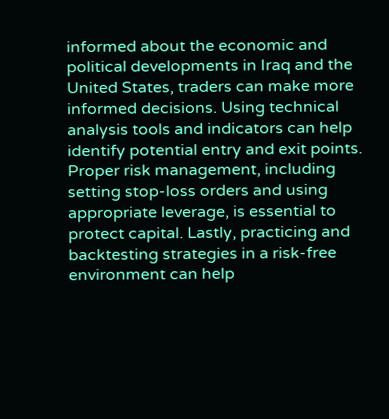informed about the economic and political developments in Iraq and the United States, traders can make more informed decisions. Using technical analysis tools and indicators can help identify potential entry and exit points. Proper risk management, including setting stop-loss orders and using appropriate leverage, is essential to protect capital. Lastly, practicing and backtesting strategies in a risk-free environment can help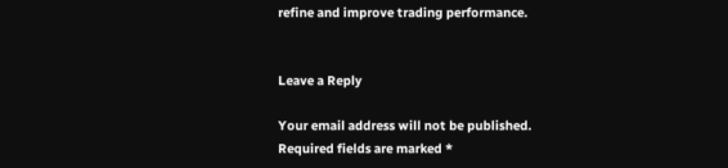refine and improve trading performance.


Leave a Reply

Your email address will not be published. Required fields are marked *